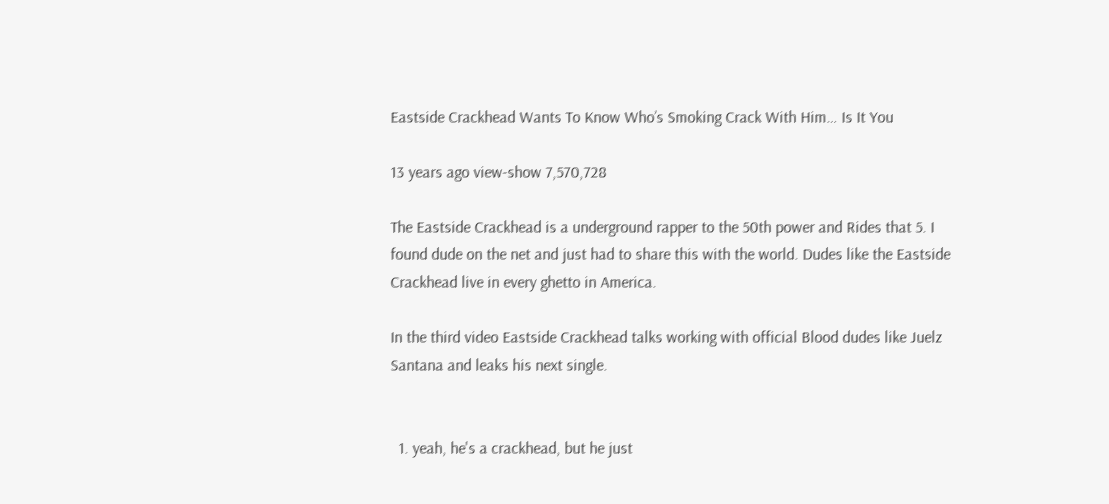Eastside Crackhead Wants To Know Who’s Smoking Crack With Him… Is It You

13 years ago view-show 7,570,728

The Eastside Crackhead is a underground rapper to the 50th power and Rides that 5. I found dude on the net and just had to share this with the world. Dudes like the Eastside Crackhead live in every ghetto in America.

In the third video Eastside Crackhead talks working with official Blood dudes like Juelz Santana and leaks his next single.


  1. yeah, he's a crackhead, but he just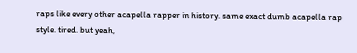raps like every other acapella rapper in history. same exact dumb acapella rap style. tired. but yeah,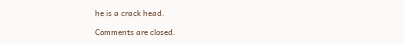he is a crack head.

Comments are closed.